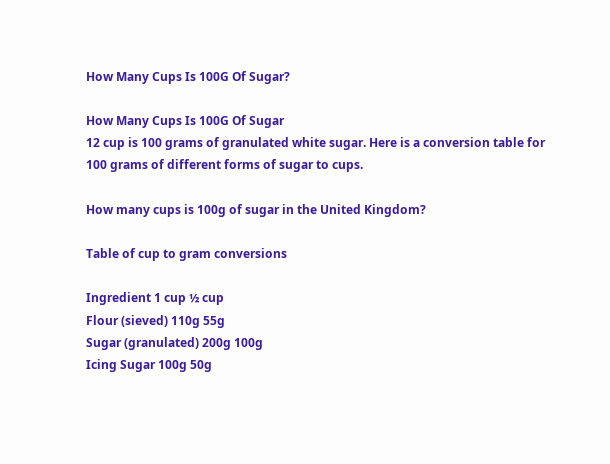How Many Cups Is 100G Of Sugar?

How Many Cups Is 100G Of Sugar
12 cup is 100 grams of granulated white sugar. Here is a conversion table for 100 grams of different forms of sugar to cups.

How many cups is 100g of sugar in the United Kingdom?

Table of cup to gram conversions

Ingredient 1 cup ½ cup
Flour (sieved) 110g 55g
Sugar (granulated) 200g 100g
Icing Sugar 100g 50g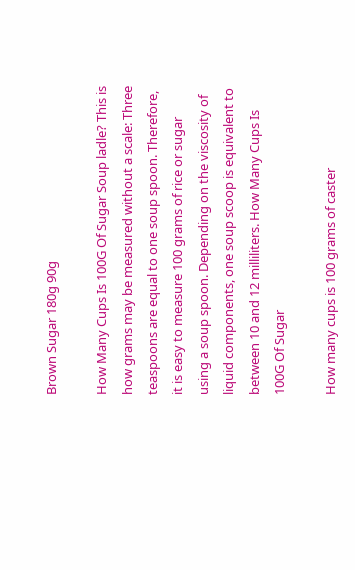Brown Sugar 180g 90g

How Many Cups Is 100G Of Sugar Soup ladle? This is how grams may be measured without a scale: Three teaspoons are equal to one soup spoon. Therefore, it is easy to measure 100 grams of rice or sugar using a soup spoon. Depending on the viscosity of liquid components, one soup scoop is equivalent to between 10 and 12 milliliters. How Many Cups Is 100G Of Sugar

How many cups is 100 grams of caster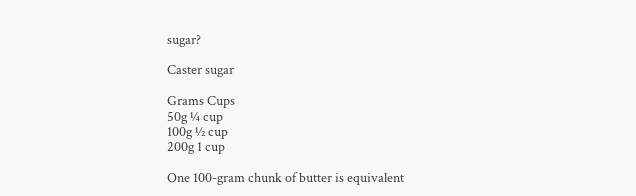sugar?

Caster sugar

Grams Cups
50g ¼ cup
100g ½ cup
200g 1 cup

One 100-gram chunk of butter is equivalent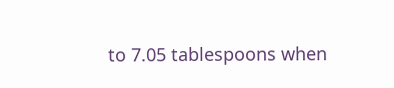to 7.05 tablespoons when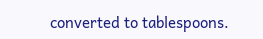converted to tablespoons.